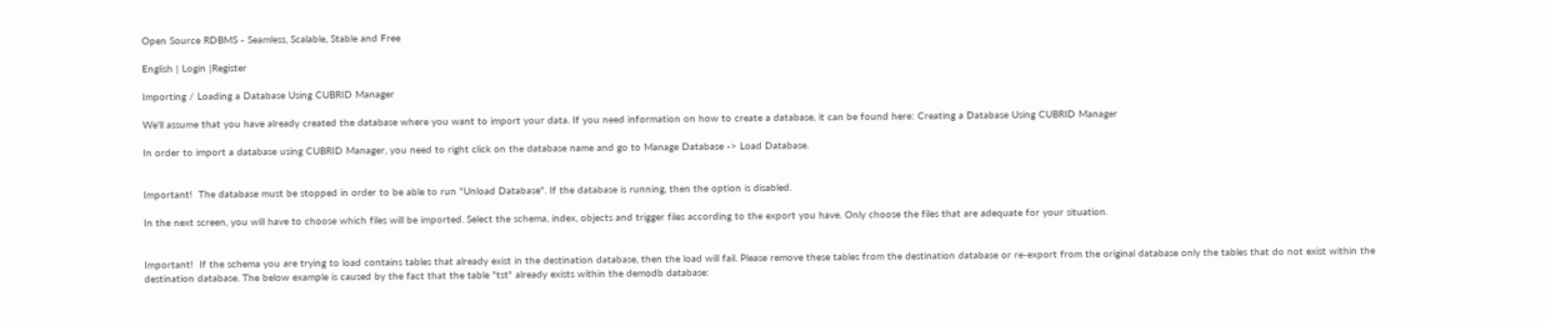Open Source RDBMS - Seamless, Scalable, Stable and Free

English | Login |Register

Importing / Loading a Database Using CUBRID Manager

We'll assume that you have already created the database where you want to import your data. If you need information on how to create a database, it can be found here: Creating a Database Using CUBRID Manager

In order to import a database using CUBRID Manager, you need to right click on the database name and go to Manage Database -> Load Database.


Important!  The database must be stopped in order to be able to run "Unload Database". If the database is running, then the option is disabled.

In the next screen, you will have to choose which files will be imported. Select the schema, index, objects and trigger files according to the export you have. Only choose the files that are adequate for your situation.


Important!  If the schema you are trying to load contains tables that already exist in the destination database, then the load will fail. Please remove these tables from the destination database or re-export from the original database only the tables that do not exist within the destination database. The below example is caused by the fact that the table "tst" already exists within the demodb database: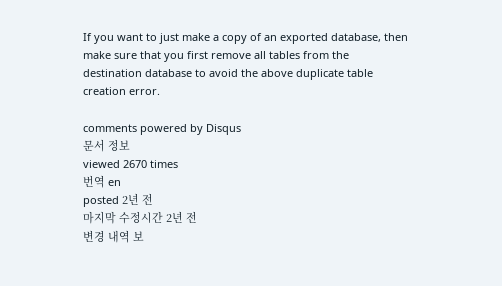If you want to just make a copy of an exported database, then make sure that you first remove all tables from the destination database to avoid the above duplicate table creation error.

comments powered by Disqus
문서 정보
viewed 2670 times
번역 en
posted 2년 전
마지막 수정시간 2년 전
변경 내역 보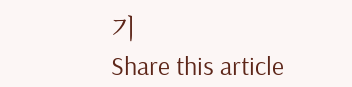기
Share this article